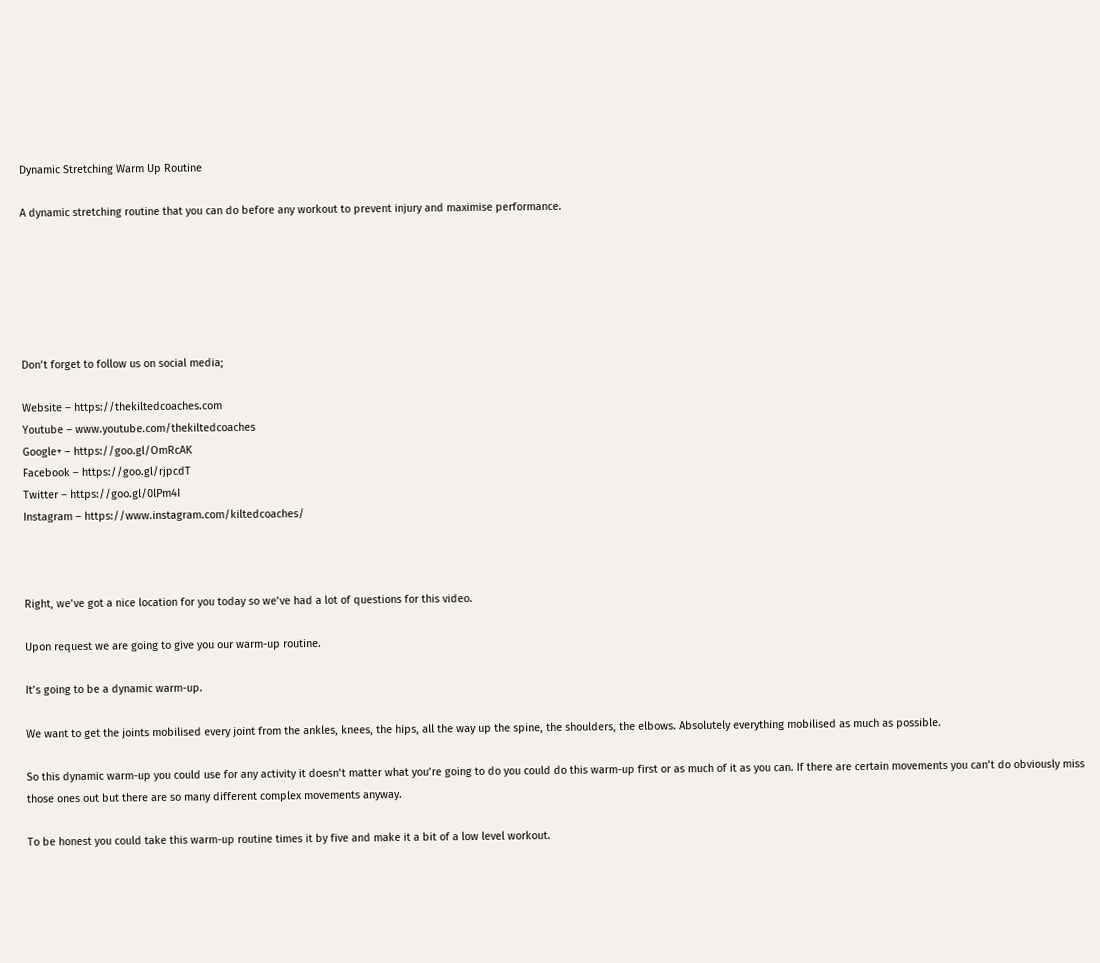Dynamic Stretching Warm Up Routine

A dynamic stretching routine that you can do before any workout to prevent injury and maximise performance.






Don’t forget to follow us on social media;

Website – https://thekiltedcoaches.com
Youtube – www.youtube.com/thekiltedcoaches
Google+ – https://goo.gl/OmRcAK
Facebook – https://goo.gl/rjpcdT
Twitter – https://goo.gl/0lPm4I
Instagram – https://www.instagram.com/kiltedcoaches/



Right, we’ve got a nice location for you today so we’ve had a lot of questions for this video.

Upon request we are going to give you our warm-up routine.

It’s going to be a dynamic warm-up.

We want to get the joints mobilised every joint from the ankles, knees, the hips, all the way up the spine, the shoulders, the elbows. Absolutely everything mobilised as much as possible.

So this dynamic warm-up you could use for any activity it doesn’t matter what you’re going to do you could do this warm-up first or as much of it as you can. If there are certain movements you can’t do obviously miss those ones out but there are so many different complex movements anyway.

To be honest you could take this warm-up routine times it by five and make it a bit of a low level workout.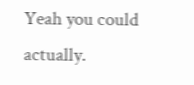Yeah you could actually.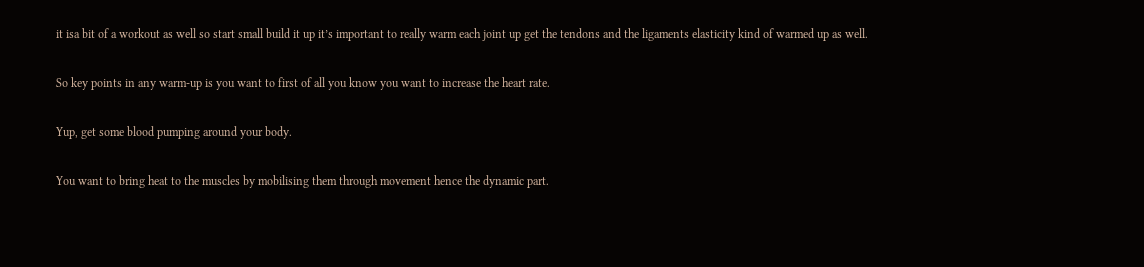it isa bit of a workout as well so start small build it up it’s important to really warm each joint up get the tendons and the ligaments elasticity kind of warmed up as well.

So key points in any warm-up is you want to first of all you know you want to increase the heart rate.

Yup, get some blood pumping around your body.

You want to bring heat to the muscles by mobilising them through movement hence the dynamic part.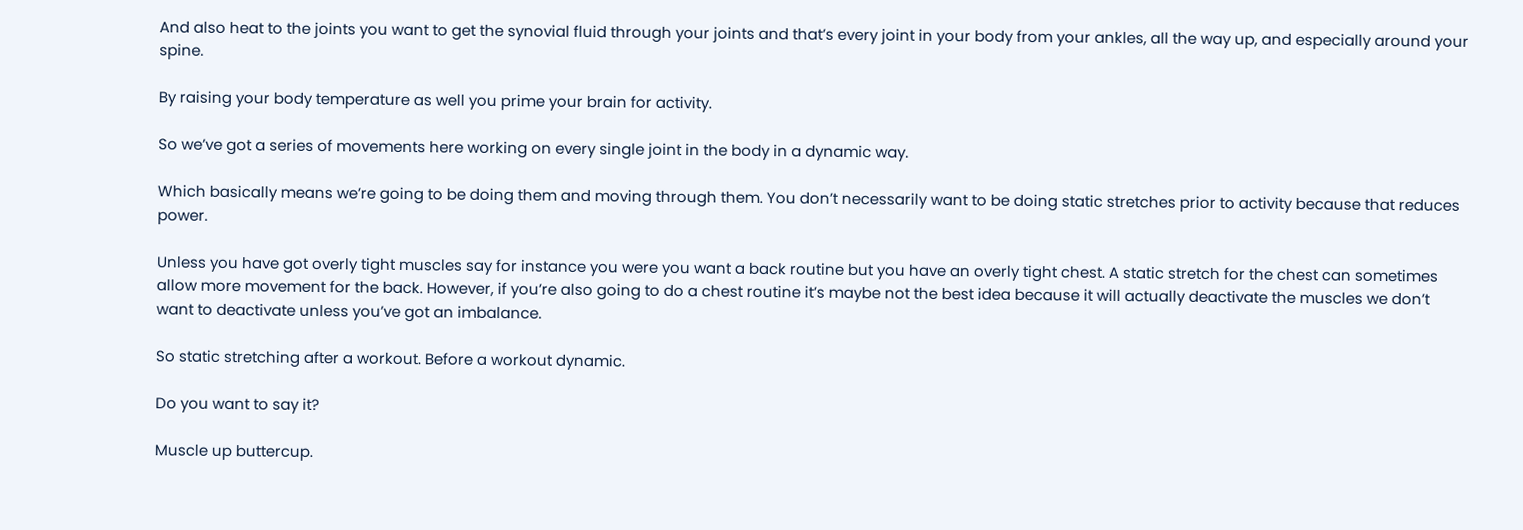And also heat to the joints you want to get the synovial fluid through your joints and that’s every joint in your body from your ankles, all the way up, and especially around your spine.

By raising your body temperature as well you prime your brain for activity.

So we’ve got a series of movements here working on every single joint in the body in a dynamic way.

Which basically means we’re going to be doing them and moving through them. You don’t necessarily want to be doing static stretches prior to activity because that reduces power.

Unless you have got overly tight muscles say for instance you were you want a back routine but you have an overly tight chest. A static stretch for the chest can sometimes allow more movement for the back. However, if you’re also going to do a chest routine it’s maybe not the best idea because it will actually deactivate the muscles we don’t want to deactivate unless you’ve got an imbalance.

So static stretching after a workout. Before a workout dynamic.

Do you want to say it?

Muscle up buttercup.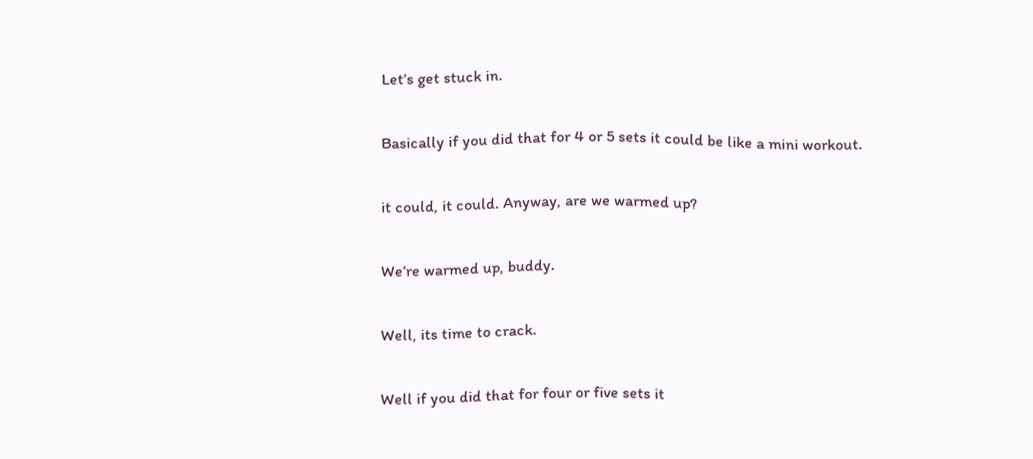Let’s get stuck in.

Basically if you did that for 4 or 5 sets it could be like a mini workout.

it could, it could. Anyway, are we warmed up?

We’re warmed up, buddy.

Well, its time to crack.

Well if you did that for four or five sets it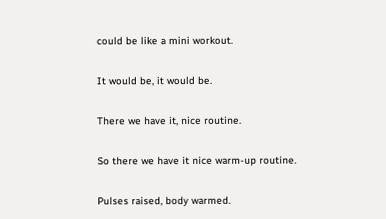could be like a mini workout.

It would be, it would be.

There we have it, nice routine.

So there we have it nice warm-up routine.

Pulses raised, body warmed.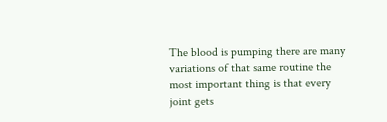The blood is pumping there are many variations of that same routine the most important thing is that every joint gets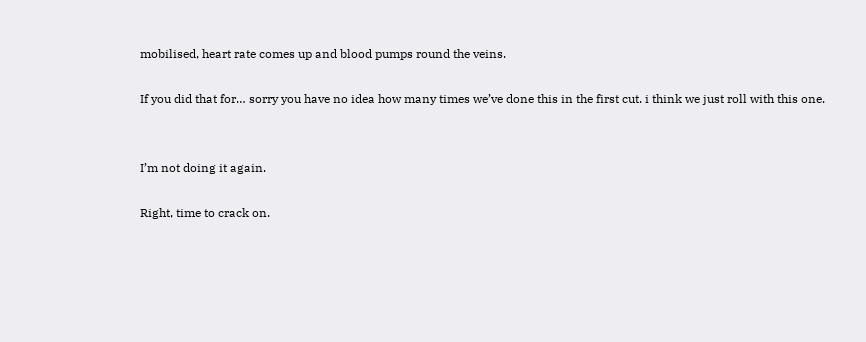mobilised, heart rate comes up and blood pumps round the veins.

If you did that for… sorry you have no idea how many times we’ve done this in the first cut. i think we just roll with this one.


I’m not doing it again.

Right, time to crack on.